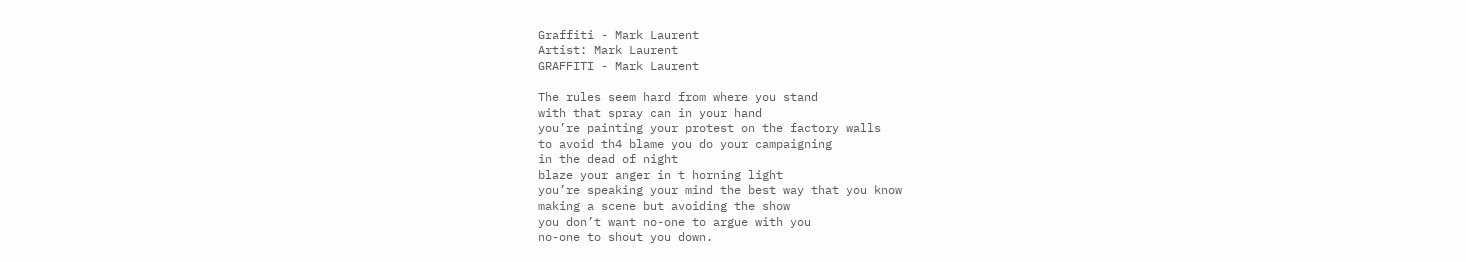Graffiti - Mark Laurent
Artist: Mark Laurent
GRAFFITI - Mark Laurent

The rules seem hard from where you stand
with that spray can in your hand
you’re painting your protest on the factory walls
to avoid th4 blame you do your campaigning
in the dead of night
blaze your anger in t horning light
you’re speaking your mind the best way that you know
making a scene but avoiding the show
you don’t want no-one to argue with you
no-one to shout you down.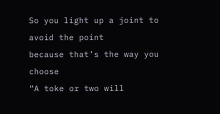So you light up a joint to avoid the point
because that’s the way you choose
“A toke or two will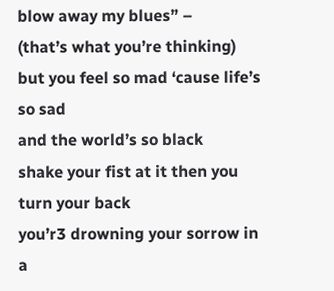blow away my blues” –
(that’s what you’re thinking)
but you feel so mad ‘cause life’s so sad
and the world’s so black
shake your fist at it then you turn your back
you’r3 drowning your sorrow in a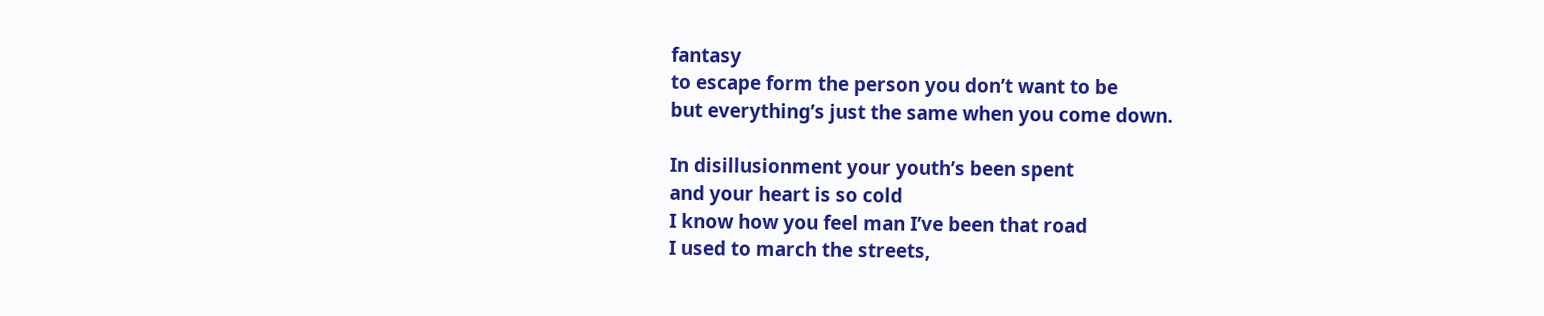fantasy
to escape form the person you don’t want to be
but everything’s just the same when you come down.

In disillusionment your youth’s been spent
and your heart is so cold
I know how you feel man I’ve been that road
I used to march the streets,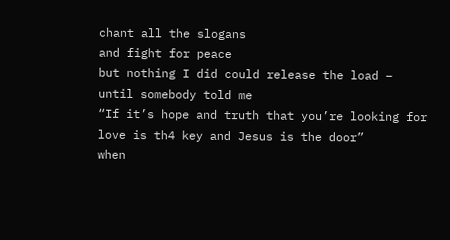chant all the slogans
and fight for peace
but nothing I did could release the load –
until somebody told me
“If it’s hope and truth that you’re looking for
love is th4 key and Jesus is the door”
when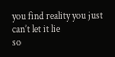you find reality you just can’t let it lie
so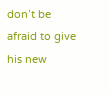don’t be afraid to give his new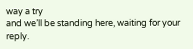way a try
and we’ll be standing here, waiting for your reply.